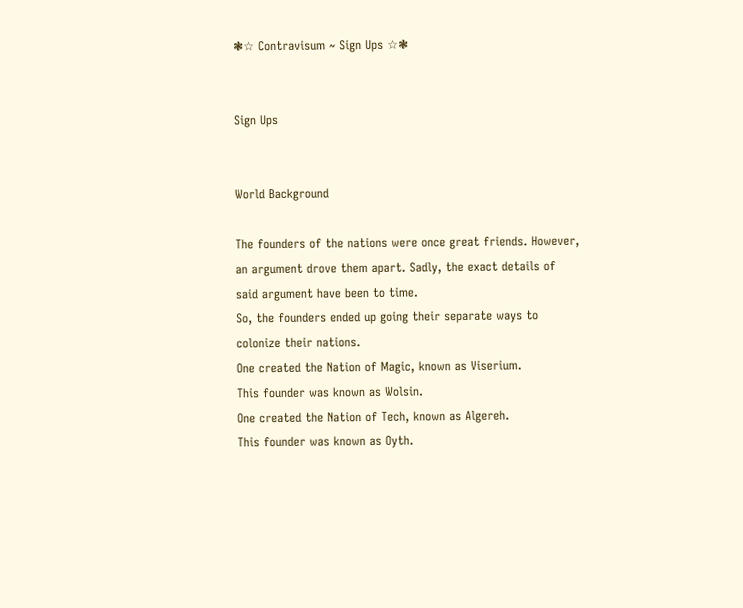❃☆ Contravisum ~ Sign Ups ☆❃


Sign Ups


World Background

The founders of the nations were once great friends. However, an argument drove them apart. Sadly, the exact details of said argument have been to time.
So, the founders ended up going their separate ways to colonize their nations.
One created the Nation of Magic, known as Viserium.
This founder was known as Wolsin.
One created the Nation of Tech, known as Algereh.
This founder was known as Oyth.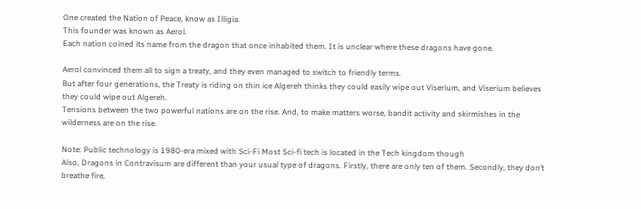One created the Nation of Peace, know as Illigia.
This founder was known as Aerol.
Each nation coined its name from the dragon that once inhabited them. It is unclear where these dragons have gone.

Aerol convinced them all to sign a treaty, and they even managed to switch to friendly terms.
But after four generations, the Treaty is riding on thin ice Algereh thinks they could easily wipe out Viserium, and Viserium believes they could wipe out Algereh.
Tensions between the two powerful nations are on the rise. And, to make matters worse, bandit activity and skirmishes in the wilderness are on the rise.

Note: Public technology is 1980-era mixed with Sci-Fi Most Sci-fi tech is located in the Tech kingdom though
Also, Dragons in Contravisum are different than your usual type of dragons. Firstly, there are only ten of them. Secondly, they don’t breathe fire,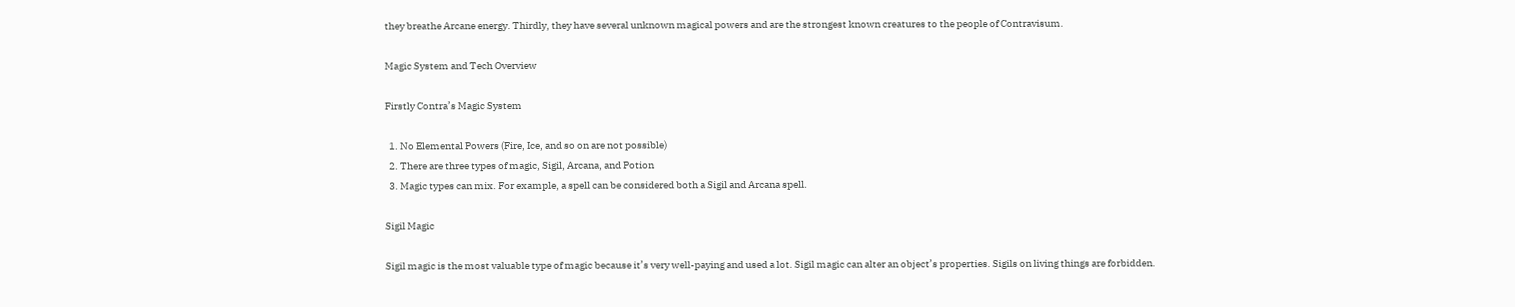they breathe Arcane energy. Thirdly, they have several unknown magical powers and are the strongest known creatures to the people of Contravisum.

Magic System and Tech Overview

Firstly Contra’s Magic System

  1. No Elemental Powers (Fire, Ice, and so on are not possible)
  2. There are three types of magic, Sigil, Arcana, and Potion
  3. Magic types can mix. For example, a spell can be considered both a Sigil and Arcana spell.

Sigil Magic

Sigil magic is the most valuable type of magic because it’s very well-paying and used a lot. Sigil magic can alter an object’s properties. Sigils on living things are forbidden.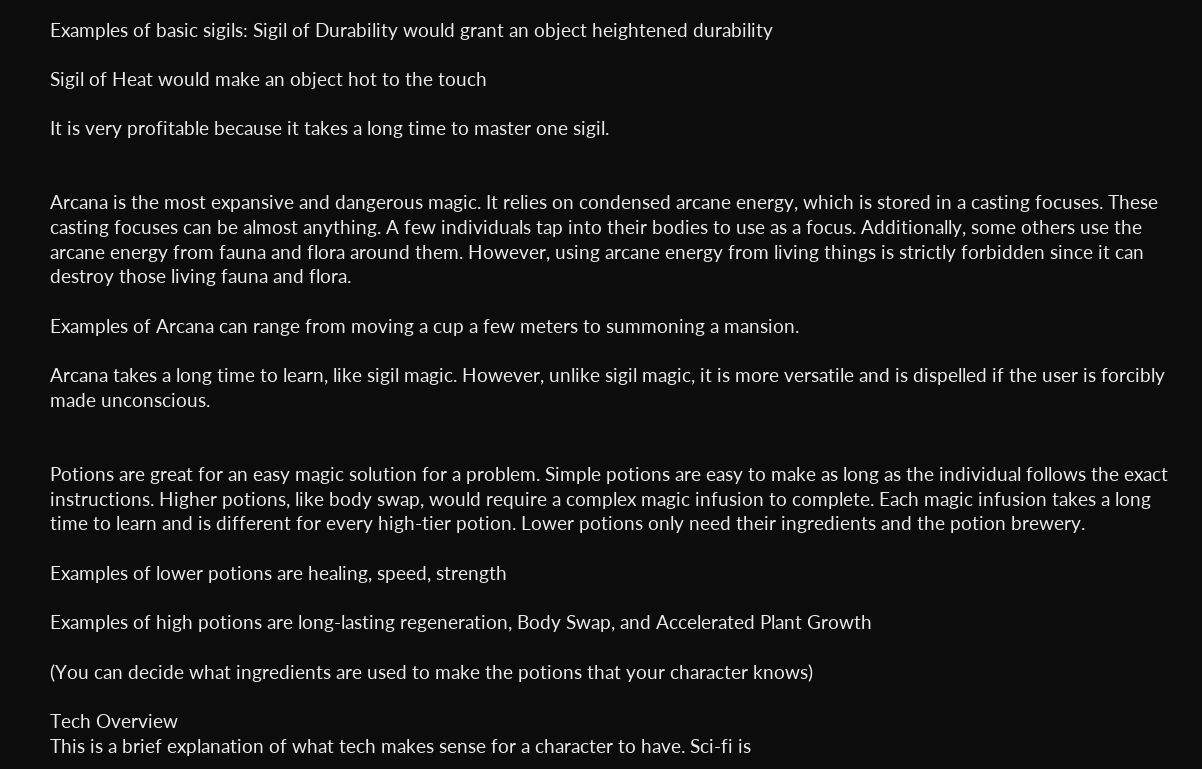Examples of basic sigils: Sigil of Durability would grant an object heightened durability

Sigil of Heat would make an object hot to the touch

It is very profitable because it takes a long time to master one sigil.


Arcana is the most expansive and dangerous magic. It relies on condensed arcane energy, which is stored in a casting focuses. These casting focuses can be almost anything. A few individuals tap into their bodies to use as a focus. Additionally, some others use the arcane energy from fauna and flora around them. However, using arcane energy from living things is strictly forbidden since it can destroy those living fauna and flora.

Examples of Arcana can range from moving a cup a few meters to summoning a mansion.

Arcana takes a long time to learn, like sigil magic. However, unlike sigil magic, it is more versatile and is dispelled if the user is forcibly made unconscious.


Potions are great for an easy magic solution for a problem. Simple potions are easy to make as long as the individual follows the exact instructions. Higher potions, like body swap, would require a complex magic infusion to complete. Each magic infusion takes a long time to learn and is different for every high-tier potion. Lower potions only need their ingredients and the potion brewery.

Examples of lower potions are healing, speed, strength

Examples of high potions are long-lasting regeneration, Body Swap, and Accelerated Plant Growth

(You can decide what ingredients are used to make the potions that your character knows)

Tech Overview
This is a brief explanation of what tech makes sense for a character to have. Sci-fi is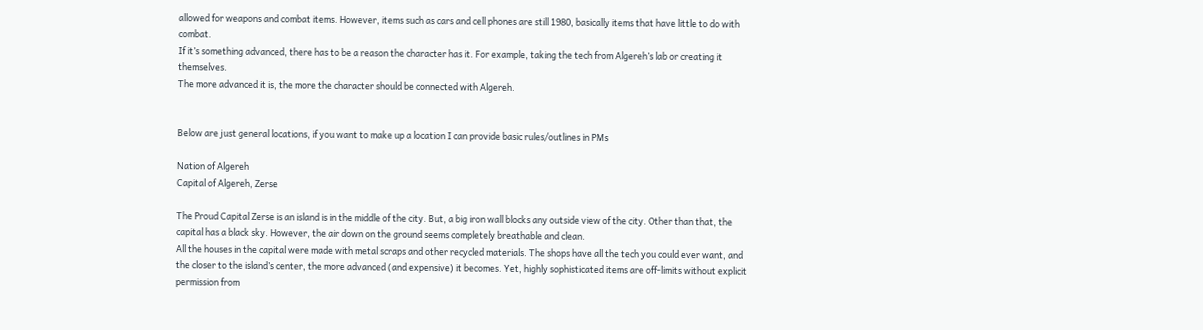allowed for weapons and combat items. However, items such as cars and cell phones are still 1980, basically items that have little to do with combat.
If it’s something advanced, there has to be a reason the character has it. For example, taking the tech from Algereh’s lab or creating it themselves.
The more advanced it is, the more the character should be connected with Algereh.


Below are just general locations, if you want to make up a location I can provide basic rules/outlines in PMs

Nation of Algereh
Capital of Algereh, Zerse

The Proud Capital Zerse is an island is in the middle of the city. But, a big iron wall blocks any outside view of the city. Other than that, the capital has a black sky. However, the air down on the ground seems completely breathable and clean.
All the houses in the capital were made with metal scraps and other recycled materials. The shops have all the tech you could ever want, and the closer to the island’s center, the more advanced (and expensive) it becomes. Yet, highly sophisticated items are off-limits without explicit permission from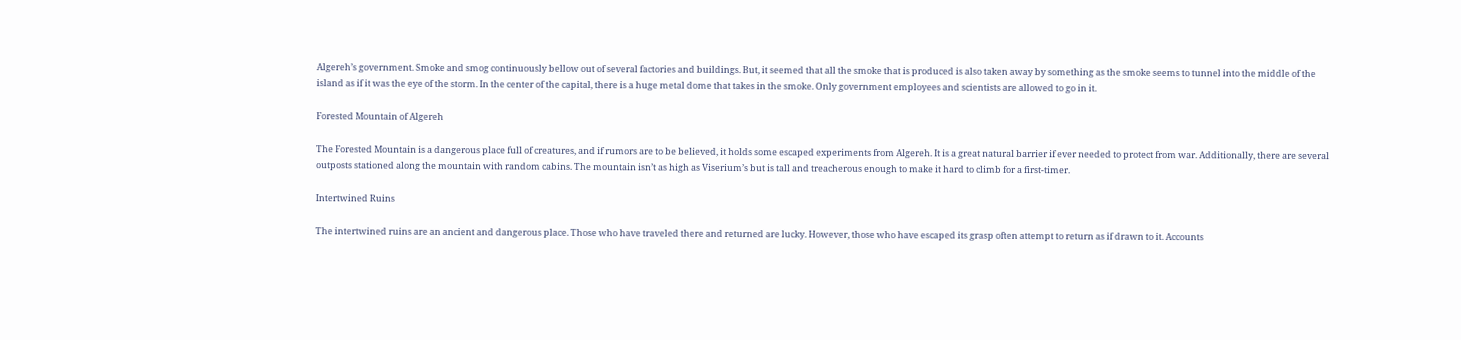Algereh’s government. Smoke and smog continuously bellow out of several factories and buildings. But, it seemed that all the smoke that is produced is also taken away by something as the smoke seems to tunnel into the middle of the island as if it was the eye of the storm. In the center of the capital, there is a huge metal dome that takes in the smoke. Only government employees and scientists are allowed to go in it.

Forested Mountain of Algereh

The Forested Mountain is a dangerous place full of creatures, and if rumors are to be believed, it holds some escaped experiments from Algereh. It is a great natural barrier if ever needed to protect from war. Additionally, there are several outposts stationed along the mountain with random cabins. The mountain isn’t as high as Viserium’s but is tall and treacherous enough to make it hard to climb for a first-timer.

Intertwined Ruins

The intertwined ruins are an ancient and dangerous place. Those who have traveled there and returned are lucky. However, those who have escaped its grasp often attempt to return as if drawn to it. Accounts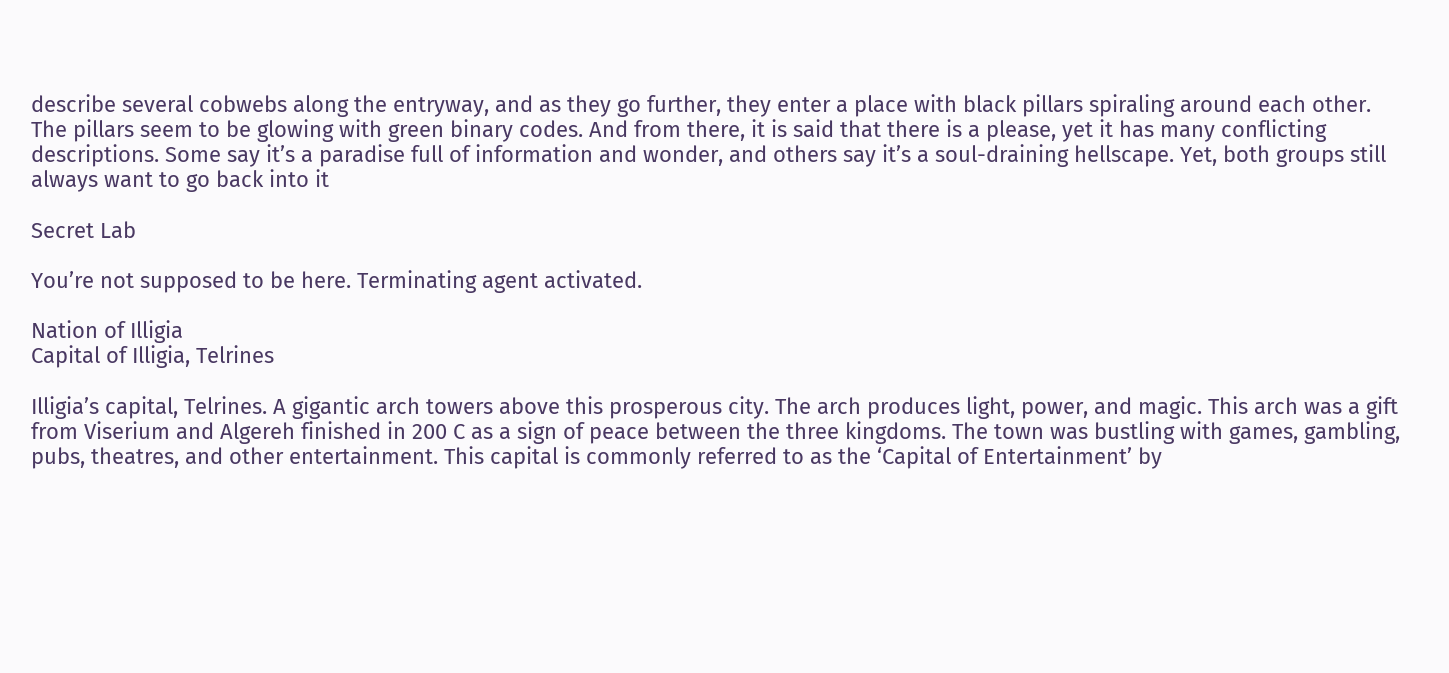describe several cobwebs along the entryway, and as they go further, they enter a place with black pillars spiraling around each other. The pillars seem to be glowing with green binary codes. And from there, it is said that there is a please, yet it has many conflicting descriptions. Some say it’s a paradise full of information and wonder, and others say it’s a soul-draining hellscape. Yet, both groups still always want to go back into it

Secret Lab

You’re not supposed to be here. Terminating agent activated.

Nation of Illigia
Capital of Illigia, Telrines

Illigia’s capital, Telrines. A gigantic arch towers above this prosperous city. The arch produces light, power, and magic. This arch was a gift from Viserium and Algereh finished in 200 C as a sign of peace between the three kingdoms. The town was bustling with games, gambling, pubs, theatres, and other entertainment. This capital is commonly referred to as the ‘Capital of Entertainment’ by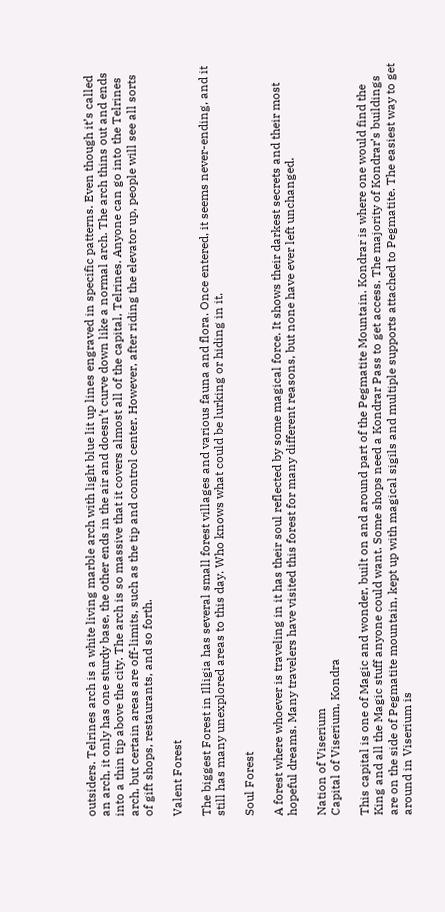outsiders. Telrines arch is a white living marble arch with light blue lit up lines engraved in specific patterns. Even though it’s called an arch, it only has one sturdy base, the other ends in the air and doesn’t curve down like a normal arch. The arch thins out and ends into a thin tip above the city. The arch is so massive that it covers almost all of the capital, Telrines. Anyone can go into the Telrines arch, but certain areas are off-limits, such as the tip and control center. However, after riding the elevator up, people will see all sorts of gift shops, restaurants, and so forth.

Valent Forest

The biggest Forest in Illigia has several small forest villages and various fauna and flora. Once entered, it seems never-ending, and it still has many unexplored areas to this day. Who knows what could be lurking or hiding in it.

Soul Forest

A forest where whoever is traveling in it has their soul reflected by some magical force. It shows their darkest secrets and their most hopeful dreams. Many travelers have visited this forest for many different reasons, but none have ever left unchanged.

Nation of Viserium
Capital of Viserium, Kondra

This capital is one of Magic and wonder, built on and around part of the Pegmatite Mountain. Kondrar is where one would find the King and all the Magic stuff anyone could want. Some shops need a Kondrar Pass to get access. The majority of Kondrar’s buildings are on the side of Pegmatite mountain, kept up with magical sigils and multiple supports attached to Pegmatite. The easiest way to get around in Viserium is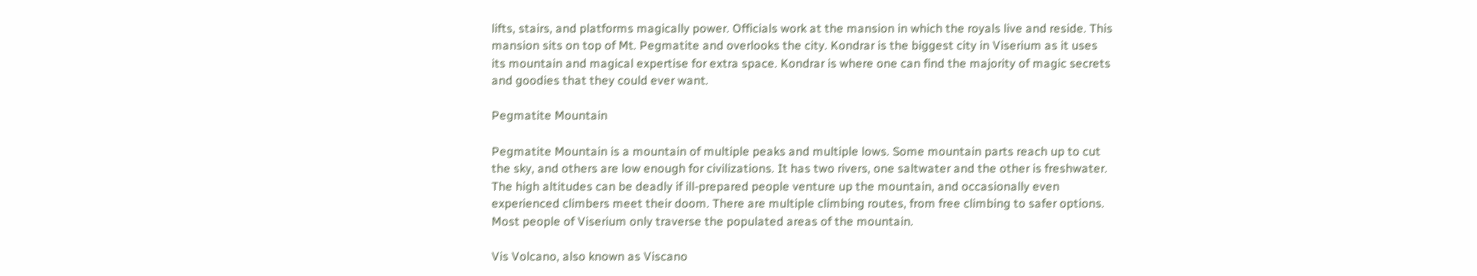lifts, stairs, and platforms magically power. Officials work at the mansion in which the royals live and reside. This mansion sits on top of Mt. Pegmatite and overlooks the city. Kondrar is the biggest city in Viserium as it uses its mountain and magical expertise for extra space. Kondrar is where one can find the majority of magic secrets and goodies that they could ever want.

Pegmatite Mountain

Pegmatite Mountain is a mountain of multiple peaks and multiple lows. Some mountain parts reach up to cut the sky, and others are low enough for civilizations. It has two rivers, one saltwater and the other is freshwater. The high altitudes can be deadly if ill-prepared people venture up the mountain, and occasionally even experienced climbers meet their doom. There are multiple climbing routes, from free climbing to safer options. Most people of Viserium only traverse the populated areas of the mountain.

Vis Volcano, also known as Viscano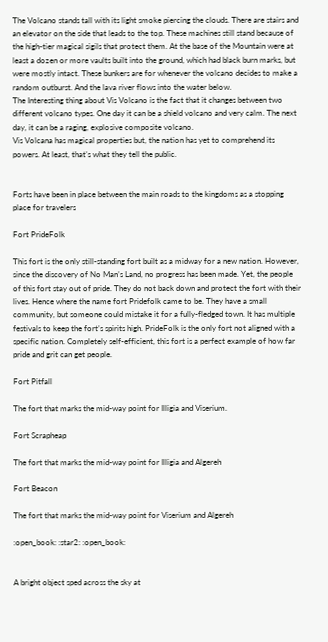The Volcano stands tall with its light smoke piercing the clouds. There are stairs and an elevator on the side that leads to the top. These machines still stand because of the high-tier magical sigils that protect them. At the base of the Mountain were at least a dozen or more vaults built into the ground, which had black burn marks, but were mostly intact. These bunkers are for whenever the volcano decides to make a random outburst. And the lava river flows into the water below.
The Interesting thing about Vis Volcano is the fact that it changes between two different volcano types. One day it can be a shield volcano and very calm. The next day, it can be a raging, explosive composite volcano.
Vis Volcana has magical properties but, the nation has yet to comprehend its powers. At least, that’s what they tell the public.


Forts have been in place between the main roads to the kingdoms as a stopping place for travelers

Fort PrideFolk

This fort is the only still-standing fort built as a midway for a new nation. However, since the discovery of No Man’s Land, no progress has been made. Yet, the people of this fort stay out of pride. They do not back down and protect the fort with their lives. Hence where the name fort Pridefolk came to be. They have a small community, but someone could mistake it for a fully-fledged town. It has multiple festivals to keep the fort’s spirits high. PrideFolk is the only fort not aligned with a specific nation. Completely self-efficient, this fort is a perfect example of how far pride and grit can get people.

Fort Pitfall

The fort that marks the mid-way point for Illigia and Viserium.

Fort Scrapheap

The fort that marks the mid-way point for Illigia and Algereh

Fort Beacon

The fort that marks the mid-way point for Viserium and Algereh

:open_book: :star2: :open_book:


A bright object sped across the sky at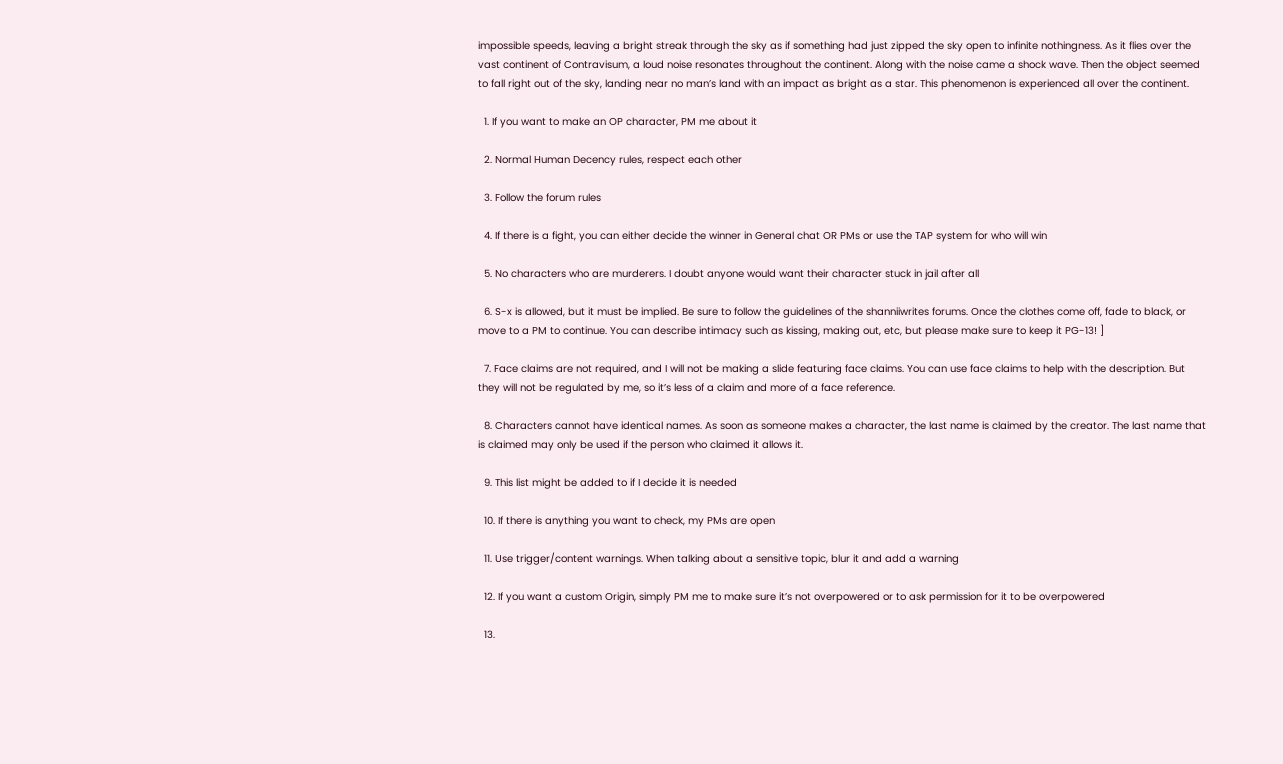impossible speeds, leaving a bright streak through the sky as if something had just zipped the sky open to infinite nothingness. As it flies over the vast continent of Contravisum, a loud noise resonates throughout the continent. Along with the noise came a shock wave. Then the object seemed to fall right out of the sky, landing near no man’s land with an impact as bright as a star. This phenomenon is experienced all over the continent.

  1. If you want to make an OP character, PM me about it

  2. Normal Human Decency rules, respect each other

  3. Follow the forum rules

  4. If there is a fight, you can either decide the winner in General chat OR PMs or use the TAP system for who will win

  5. No characters who are murderers. I doubt anyone would want their character stuck in jail after all

  6. S-x is allowed, but it must be implied. Be sure to follow the guidelines of the shanniiwrites forums. Once the clothes come off, fade to black, or move to a PM to continue. You can describe intimacy such as kissing, making out, etc, but please make sure to keep it PG-13! ]

  7. Face claims are not required, and I will not be making a slide featuring face claims. You can use face claims to help with the description. But they will not be regulated by me, so it’s less of a claim and more of a face reference.

  8. Characters cannot have identical names. As soon as someone makes a character, the last name is claimed by the creator. The last name that is claimed may only be used if the person who claimed it allows it.

  9. This list might be added to if I decide it is needed

  10. If there is anything you want to check, my PMs are open

  11. Use trigger/content warnings. When talking about a sensitive topic, blur it and add a warning

  12. If you want a custom Origin, simply PM me to make sure it’s not overpowered or to ask permission for it to be overpowered

  13.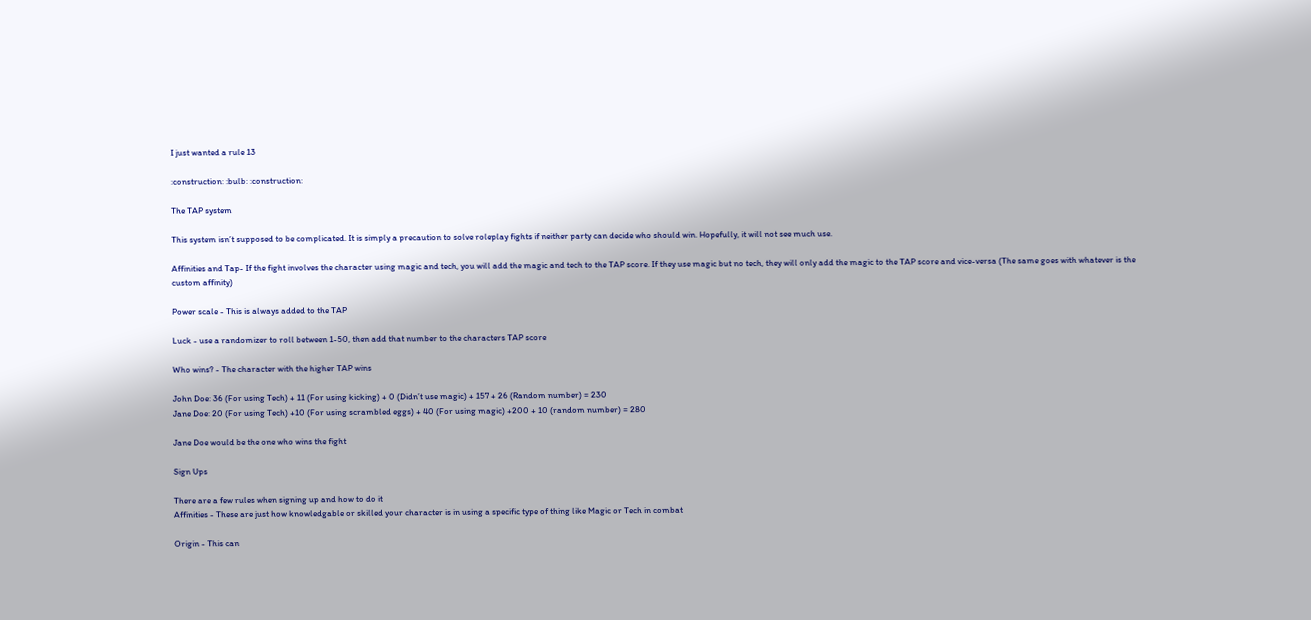I just wanted a rule 13

:construction: :bulb: :construction:

The TAP system

This system isn’t supposed to be complicated. It is simply a precaution to solve roleplay fights if neither party can decide who should win. Hopefully, it will not see much use.

Affinities and Tap- If the fight involves the character using magic and tech, you will add the magic and tech to the TAP score. If they use magic but no tech, they will only add the magic to the TAP score and vice-versa (The same goes with whatever is the custom affinity)

Power scale - This is always added to the TAP

Luck - use a randomizer to roll between 1-50, then add that number to the characters TAP score

Who wins? - The character with the higher TAP wins

John Doe: 36 (For using Tech) + 11 (For using kicking) + 0 (Didn’t use magic) + 157 + 26 (Random number) = 230
Jane Doe: 20 (For using Tech) +10 (For using scrambled eggs) + 40 (For using magic) +200 + 10 (random number) = 280

Jane Doe would be the one who wins the fight

Sign Ups

There are a few rules when signing up and how to do it
Affinities - These are just how knowledgable or skilled your character is in using a specific type of thing like Magic or Tech in combat

Origin - This can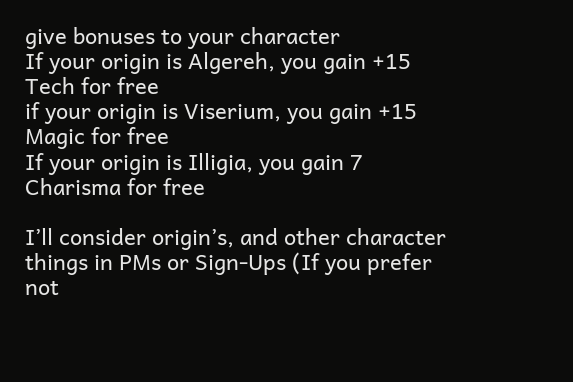give bonuses to your character
If your origin is Algereh, you gain +15 Tech for free
if your origin is Viserium, you gain +15 Magic for free
If your origin is Illigia, you gain 7 Charisma for free

I’ll consider origin’s, and other character things in PMs or Sign-Ups (If you prefer not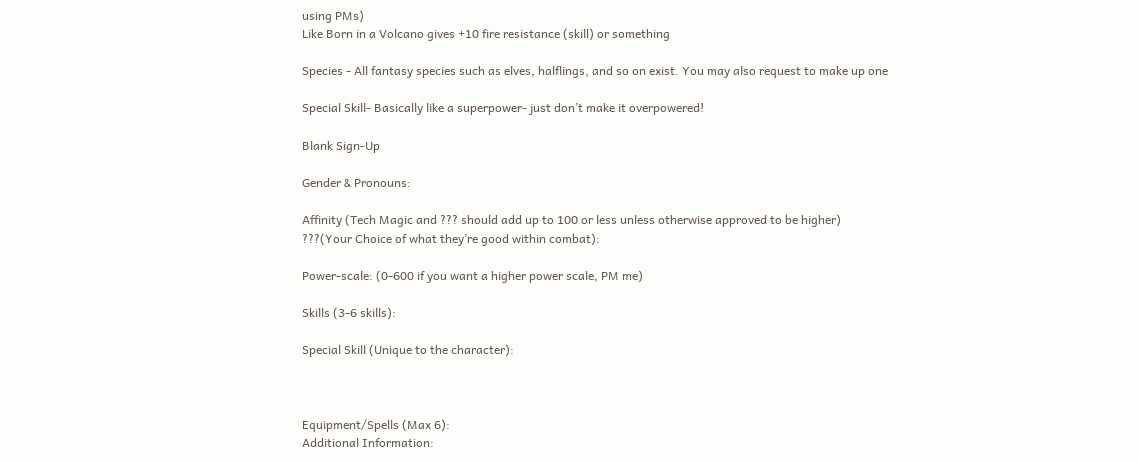using PMs)
Like Born in a Volcano gives +10 fire resistance (skill) or something

Species - All fantasy species such as elves, halflings, and so on exist. You may also request to make up one

Special Skill- Basically like a superpower- just don’t make it overpowered!

Blank Sign-Up

Gender & Pronouns:

Affinity (Tech Magic and ??? should add up to 100 or less unless otherwise approved to be higher)
???(Your Choice of what they’re good within combat):

Power-scale: (0-600 if you want a higher power scale, PM me)

Skills (3-6 skills):

Special Skill (Unique to the character):



Equipment/Spells (Max 6):
Additional Information: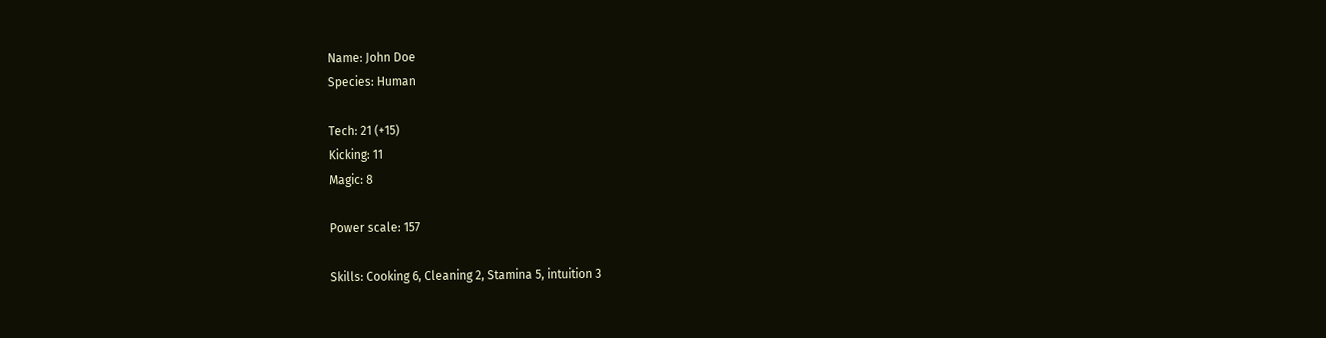Name: John Doe
Species: Human

Tech: 21 (+15)
Kicking: 11
Magic: 8

Power scale: 157

Skills: Cooking 6, Cleaning 2, Stamina 5, intuition 3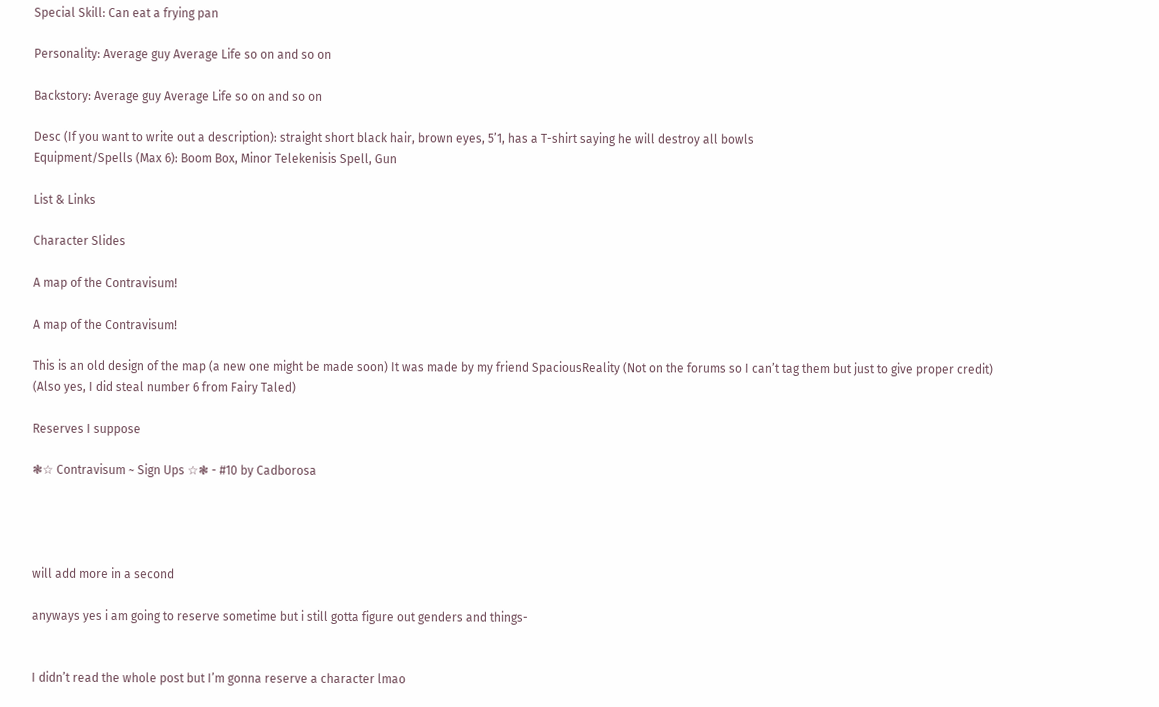Special Skill: Can eat a frying pan

Personality: Average guy Average Life so on and so on

Backstory: Average guy Average Life so on and so on

Desc (If you want to write out a description): straight short black hair, brown eyes, 5’1, has a T-shirt saying he will destroy all bowls
Equipment/Spells (Max 6): Boom Box, Minor Telekenisis Spell, Gun

List & Links

Character Slides

A map of the Contravisum!

A map of the Contravisum!

This is an old design of the map (a new one might be made soon) It was made by my friend SpaciousReality (Not on the forums so I can’t tag them but just to give proper credit)
(Also yes, I did steal number 6 from Fairy Taled)

Reserves I suppose

❃☆ Contravisum ~ Sign Ups ☆❃ - #10 by Cadborosa




will add more in a second

anyways yes i am going to reserve sometime but i still gotta figure out genders and things-


I didn’t read the whole post but I’m gonna reserve a character lmao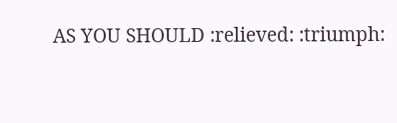AS YOU SHOULD :relieved: :triumph: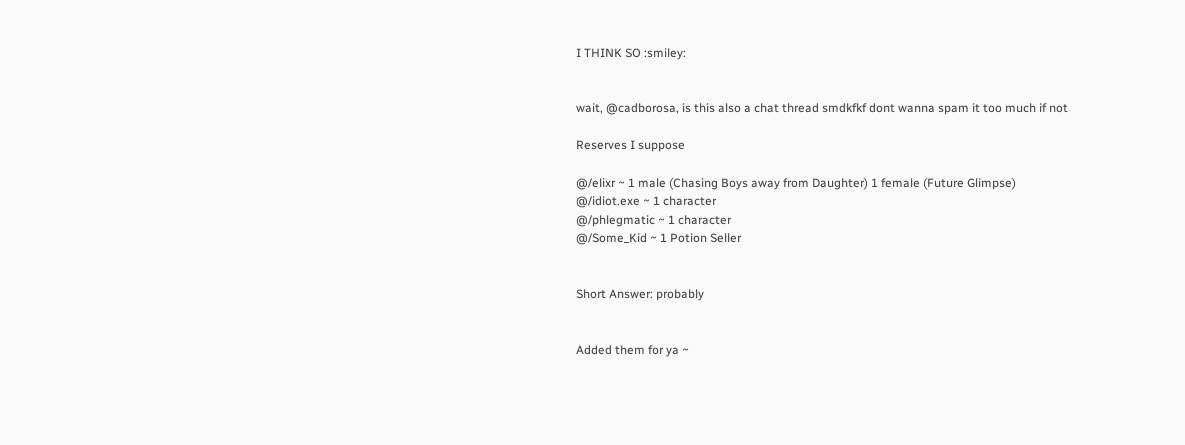I THINK SO :smiley:


wait, @cadborosa, is this also a chat thread smdkfkf dont wanna spam it too much if not

Reserves I suppose

@/elixr ~ 1 male (Chasing Boys away from Daughter) 1 female (Future Glimpse)
@/idiot.exe ~ 1 character
@/phlegmatic ~ 1 character
@/Some_Kid ~ 1 Potion Seller


Short Answer: probably


Added them for ya ~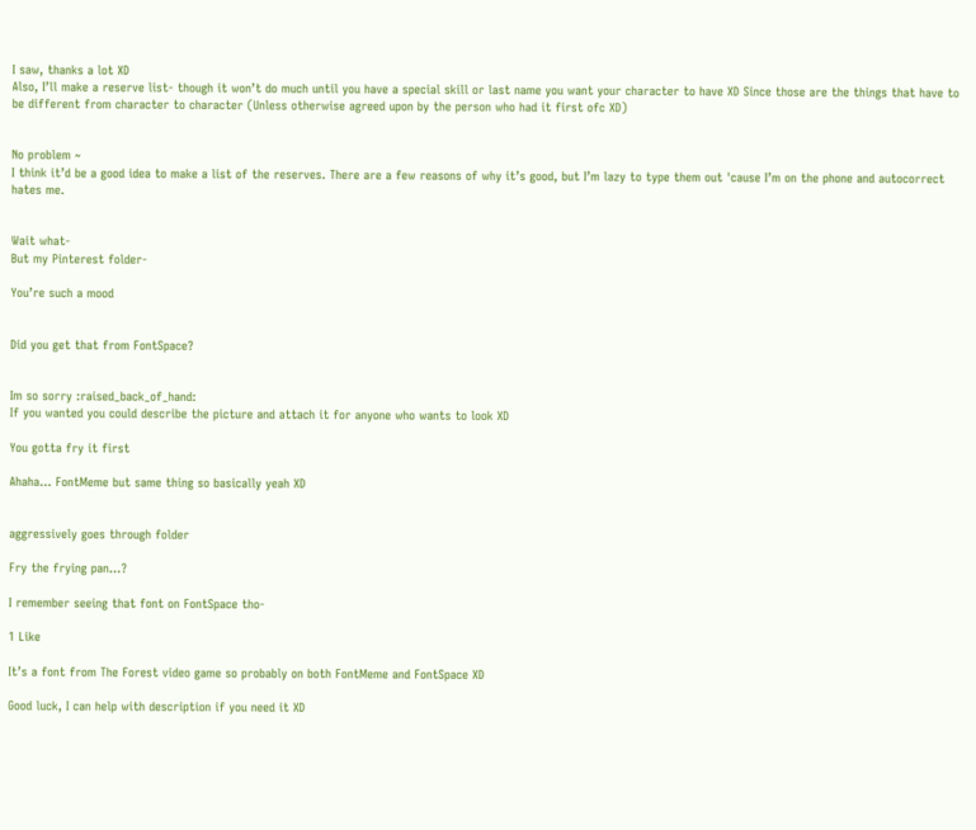I saw, thanks a lot XD
Also, I’ll make a reserve list- though it won’t do much until you have a special skill or last name you want your character to have XD Since those are the things that have to be different from character to character (Unless otherwise agreed upon by the person who had it first ofc XD)


No problem ~
I think it’d be a good idea to make a list of the reserves. There are a few reasons of why it’s good, but I’m lazy to type them out 'cause I’m on the phone and autocorrect hates me.


Wait what-
But my Pinterest folder-

You’re such a mood


Did you get that from FontSpace?


Im so sorry :raised_back_of_hand:
If you wanted you could describe the picture and attach it for anyone who wants to look XD

You gotta fry it first

Ahaha… FontMeme but same thing so basically yeah XD


aggressively goes through folder

Fry the frying pan…?

I remember seeing that font on FontSpace tho-

1 Like

It’s a font from The Forest video game so probably on both FontMeme and FontSpace XD

Good luck, I can help with description if you need it XD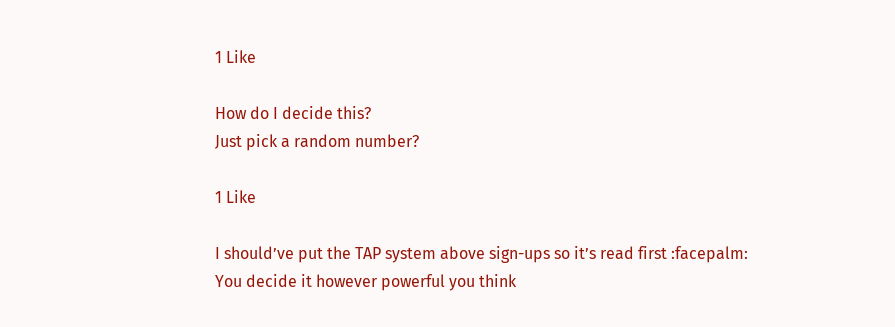1 Like

How do I decide this?
Just pick a random number?

1 Like

I should’ve put the TAP system above sign-ups so it’s read first :facepalm:
You decide it however powerful you think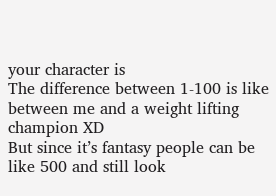your character is
The difference between 1-100 is like between me and a weight lifting champion XD
But since it’s fantasy people can be like 500 and still look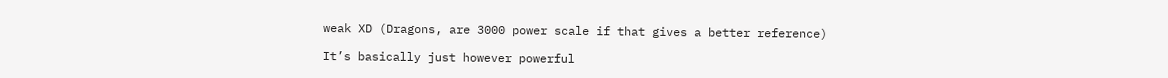weak XD (Dragons, are 3000 power scale if that gives a better reference)

It’s basically just however powerful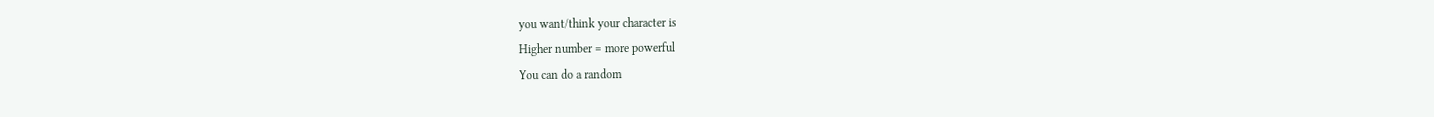you want/think your character is
Higher number = more powerful
You can do a random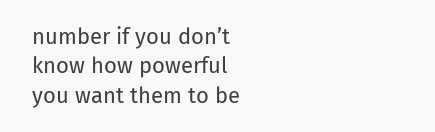number if you don’t know how powerful you want them to be